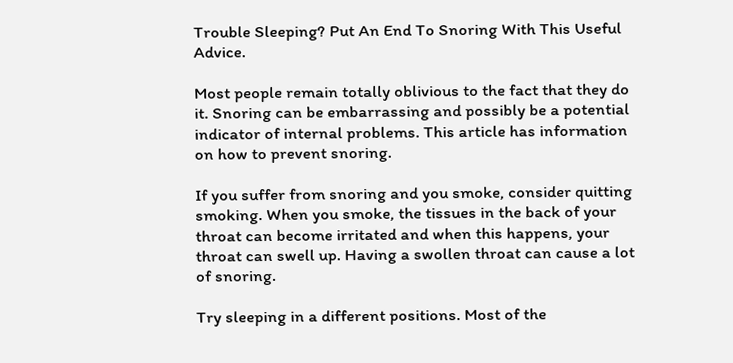Trouble Sleeping? Put An End To Snoring With This Useful Advice.

Most people remain totally oblivious to the fact that they do it. Snoring can be embarrassing and possibly be a potential indicator of internal problems. This article has information on how to prevent snoring.

If you suffer from snoring and you smoke, consider quitting smoking. When you smoke, the tissues in the back of your throat can become irritated and when this happens, your throat can swell up. Having a swollen throat can cause a lot of snoring.

Try sleeping in a different positions. Most of the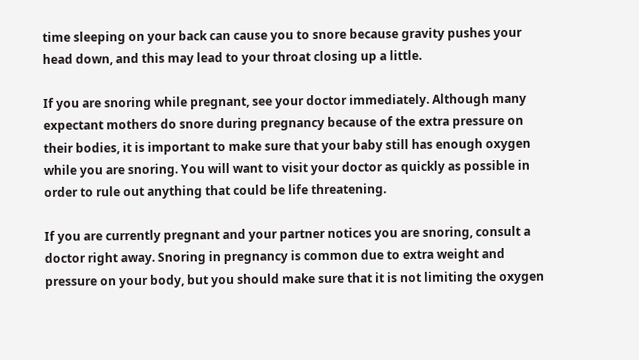time sleeping on your back can cause you to snore because gravity pushes your head down, and this may lead to your throat closing up a little.

If you are snoring while pregnant, see your doctor immediately. Although many expectant mothers do snore during pregnancy because of the extra pressure on their bodies, it is important to make sure that your baby still has enough oxygen while you are snoring. You will want to visit your doctor as quickly as possible in order to rule out anything that could be life threatening.

If you are currently pregnant and your partner notices you are snoring, consult a doctor right away. Snoring in pregnancy is common due to extra weight and pressure on your body, but you should make sure that it is not limiting the oxygen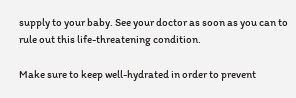supply to your baby. See your doctor as soon as you can to rule out this life-threatening condition.

Make sure to keep well-hydrated in order to prevent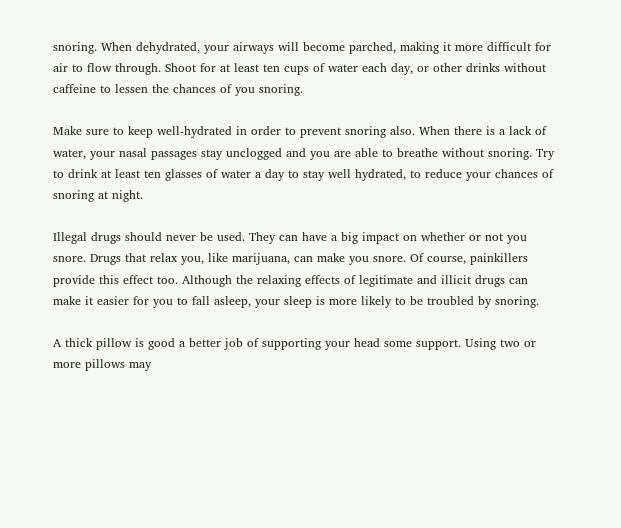snoring. When dehydrated, your airways will become parched, making it more difficult for air to flow through. Shoot for at least ten cups of water each day, or other drinks without caffeine to lessen the chances of you snoring.

Make sure to keep well-hydrated in order to prevent snoring also. When there is a lack of water, your nasal passages stay unclogged and you are able to breathe without snoring. Try to drink at least ten glasses of water a day to stay well hydrated, to reduce your chances of snoring at night.

Illegal drugs should never be used. They can have a big impact on whether or not you snore. Drugs that relax you, like marijuana, can make you snore. Of course, painkillers provide this effect too. Although the relaxing effects of legitimate and illicit drugs can make it easier for you to fall asleep, your sleep is more likely to be troubled by snoring.

A thick pillow is good a better job of supporting your head some support. Using two or more pillows may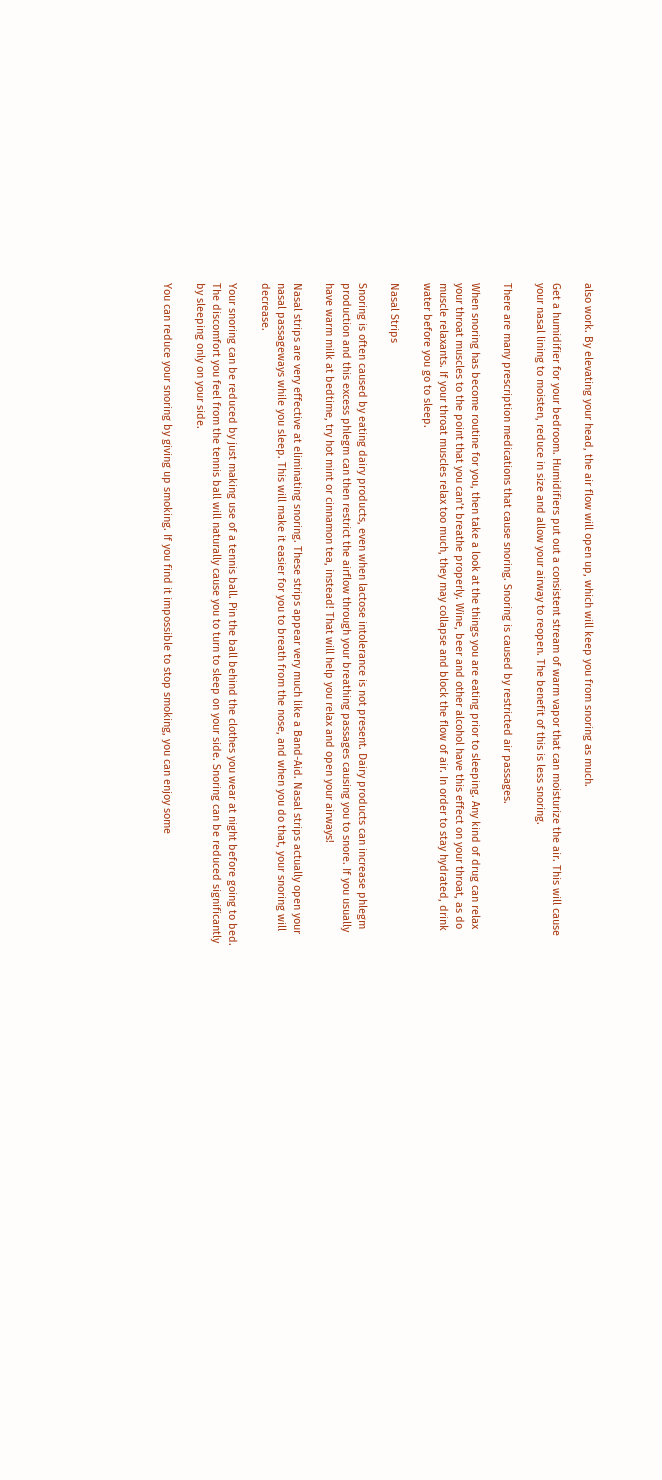also work. By elevating your head, the air flow will open up, which will keep you from snoring as much.

Get a humidifier for your bedroom. Humidifiers put out a consistent stream of warm vapor that can moisturize the air. This will cause your nasal lining to moisten, reduce in size and allow your airway to reopen. The benefit of this is less snoring.

There are many prescription medications that cause snoring. Snoring is caused by restricted air passages.

When snoring has become routine for you, then take a look at the things you are eating prior to sleeping. Any kind of drug can relax your throat muscles to the point that you can’t breathe properly. Wine, beer and other alcohol have this effect on your throat, as do muscle relaxants. If your throat muscles relax too much, they may collapse and block the flow of air. In order to stay hydrated, drink water before you go to sleep.

Nasal Strips

Snoring is often caused by eating dairy products, even when lactose intolerance is not present. Dairy products can increase phlegm production and this excess phlegm can then restrict the airflow through your breathing passages causing you to snore. If you usually have warm milk at bedtime, try hot mint or cinnamon tea, instead! That will help you relax and open your airways!

Nasal strips are very effective at eliminating snoring. These strips appear very much like a Band-Aid. Nasal strips actually open your nasal passageways while you sleep. This will make it easier for you to breath from the nose, and when you do that, your snoring will decrease.

Your snoring can be reduced by just making use of a tennis ball. Pin the ball behind the clothes you wear at night before going to bed. The discomfort you feel from the tennis ball will naturally cause you to turn to sleep on your side. Snoring can be reduced significantly by sleeping only on your side.

You can reduce your snoring by giving up smoking. If you find it impossible to stop smoking, you can enjoy some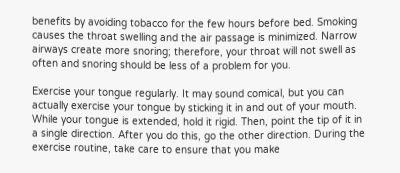benefits by avoiding tobacco for the few hours before bed. Smoking causes the throat swelling and the air passage is minimized. Narrow airways create more snoring; therefore, your throat will not swell as often and snoring should be less of a problem for you.

Exercise your tongue regularly. It may sound comical, but you can actually exercise your tongue by sticking it in and out of your mouth. While your tongue is extended, hold it rigid. Then, point the tip of it in a single direction. After you do this, go the other direction. During the exercise routine, take care to ensure that you make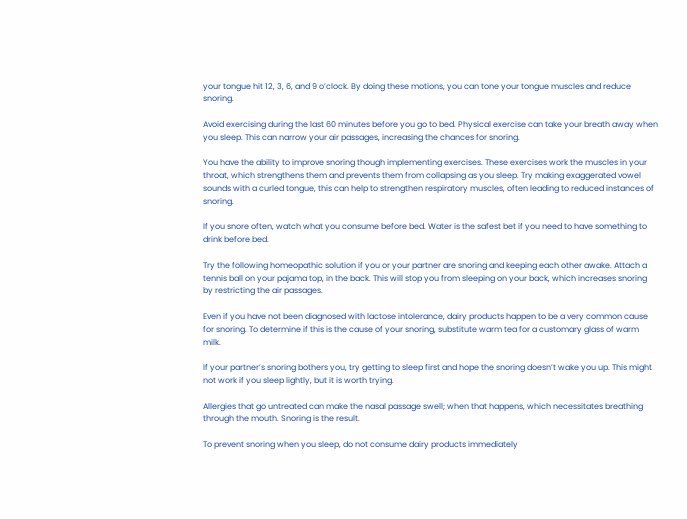your tongue hit 12, 3, 6, and 9 o’clock. By doing these motions, you can tone your tongue muscles and reduce snoring.

Avoid exercising during the last 60 minutes before you go to bed. Physical exercise can take your breath away when you sleep. This can narrow your air passages, increasing the chances for snoring.

You have the ability to improve snoring though implementing exercises. These exercises work the muscles in your throat, which strengthens them and prevents them from collapsing as you sleep. Try making exaggerated vowel sounds with a curled tongue, this can help to strengthen respiratory muscles, often leading to reduced instances of snoring.

If you snore often, watch what you consume before bed. Water is the safest bet if you need to have something to drink before bed.

Try the following homeopathic solution if you or your partner are snoring and keeping each other awake. Attach a tennis ball on your pajama top, in the back. This will stop you from sleeping on your back, which increases snoring by restricting the air passages.

Even if you have not been diagnosed with lactose intolerance, dairy products happen to be a very common cause for snoring. To determine if this is the cause of your snoring, substitute warm tea for a customary glass of warm milk.

If your partner’s snoring bothers you, try getting to sleep first and hope the snoring doesn’t wake you up. This might not work if you sleep lightly, but it is worth trying.

Allergies that go untreated can make the nasal passage swell; when that happens, which necessitates breathing through the mouth. Snoring is the result.

To prevent snoring when you sleep, do not consume dairy products immediately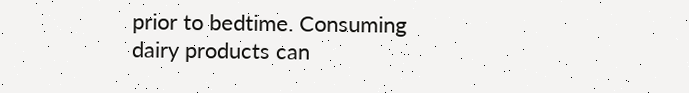prior to bedtime. Consuming dairy products can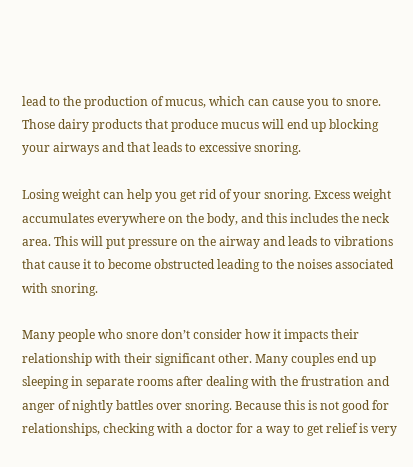lead to the production of mucus, which can cause you to snore. Those dairy products that produce mucus will end up blocking your airways and that leads to excessive snoring.

Losing weight can help you get rid of your snoring. Excess weight accumulates everywhere on the body, and this includes the neck area. This will put pressure on the airway and leads to vibrations that cause it to become obstructed leading to the noises associated with snoring.

Many people who snore don’t consider how it impacts their relationship with their significant other. Many couples end up sleeping in separate rooms after dealing with the frustration and anger of nightly battles over snoring. Because this is not good for relationships, checking with a doctor for a way to get relief is very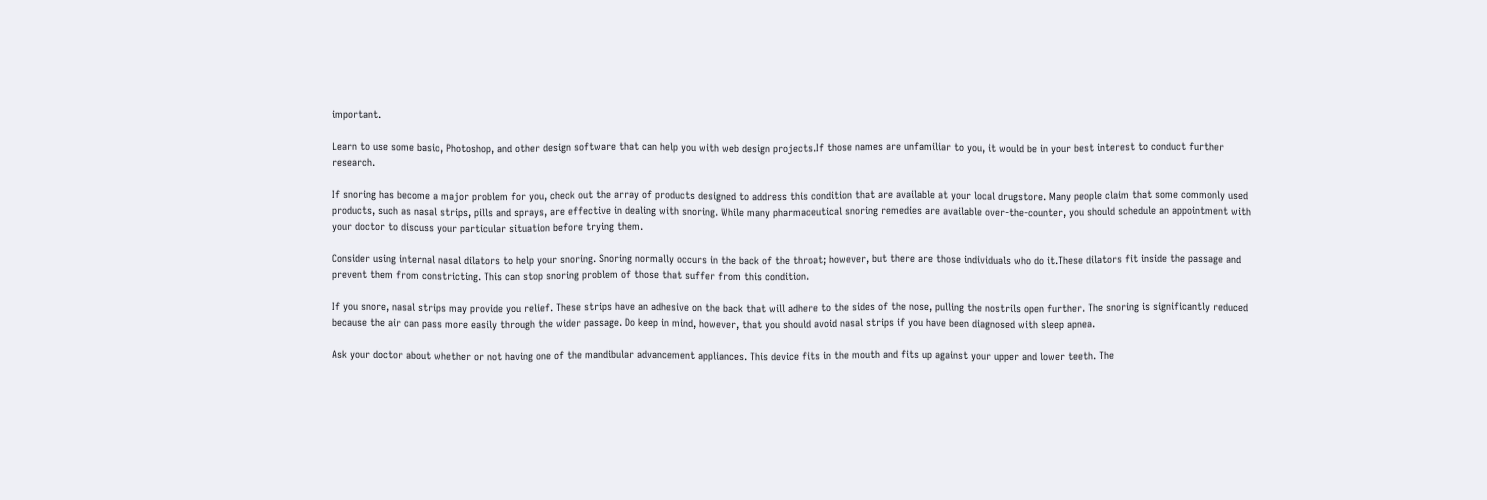important.

Learn to use some basic, Photoshop, and other design software that can help you with web design projects.If those names are unfamiliar to you, it would be in your best interest to conduct further research.

If snoring has become a major problem for you, check out the array of products designed to address this condition that are available at your local drugstore. Many people claim that some commonly used products, such as nasal strips, pills and sprays, are effective in dealing with snoring. While many pharmaceutical snoring remedies are available over-the-counter, you should schedule an appointment with your doctor to discuss your particular situation before trying them.

Consider using internal nasal dilators to help your snoring. Snoring normally occurs in the back of the throat; however, but there are those individuals who do it.These dilators fit inside the passage and prevent them from constricting. This can stop snoring problem of those that suffer from this condition.

If you snore, nasal strips may provide you relief. These strips have an adhesive on the back that will adhere to the sides of the nose, pulling the nostrils open further. The snoring is significantly reduced because the air can pass more easily through the wider passage. Do keep in mind, however, that you should avoid nasal strips if you have been diagnosed with sleep apnea.

Ask your doctor about whether or not having one of the mandibular advancement appliances. This device fits in the mouth and fits up against your upper and lower teeth. The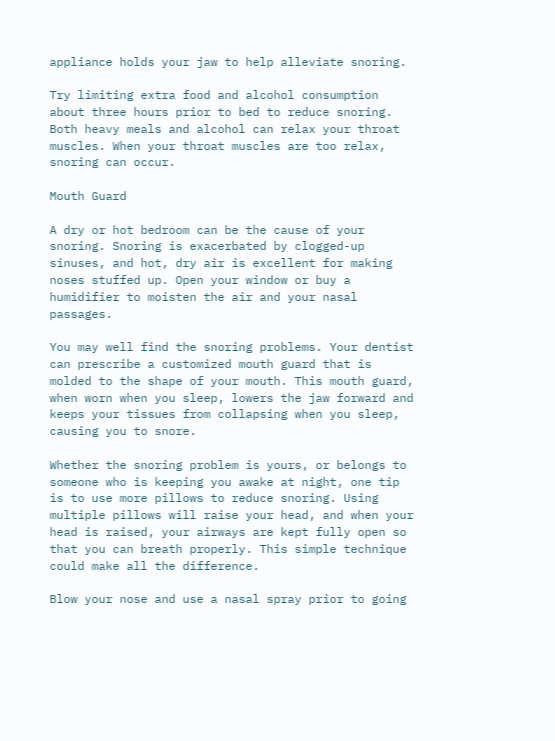appliance holds your jaw to help alleviate snoring.

Try limiting extra food and alcohol consumption about three hours prior to bed to reduce snoring. Both heavy meals and alcohol can relax your throat muscles. When your throat muscles are too relax, snoring can occur.

Mouth Guard

A dry or hot bedroom can be the cause of your snoring. Snoring is exacerbated by clogged-up sinuses, and hot, dry air is excellent for making noses stuffed up. Open your window or buy a humidifier to moisten the air and your nasal passages.

You may well find the snoring problems. Your dentist can prescribe a customized mouth guard that is molded to the shape of your mouth. This mouth guard, when worn when you sleep, lowers the jaw forward and keeps your tissues from collapsing when you sleep, causing you to snore.

Whether the snoring problem is yours, or belongs to someone who is keeping you awake at night, one tip is to use more pillows to reduce snoring. Using multiple pillows will raise your head, and when your head is raised, your airways are kept fully open so that you can breath properly. This simple technique could make all the difference.

Blow your nose and use a nasal spray prior to going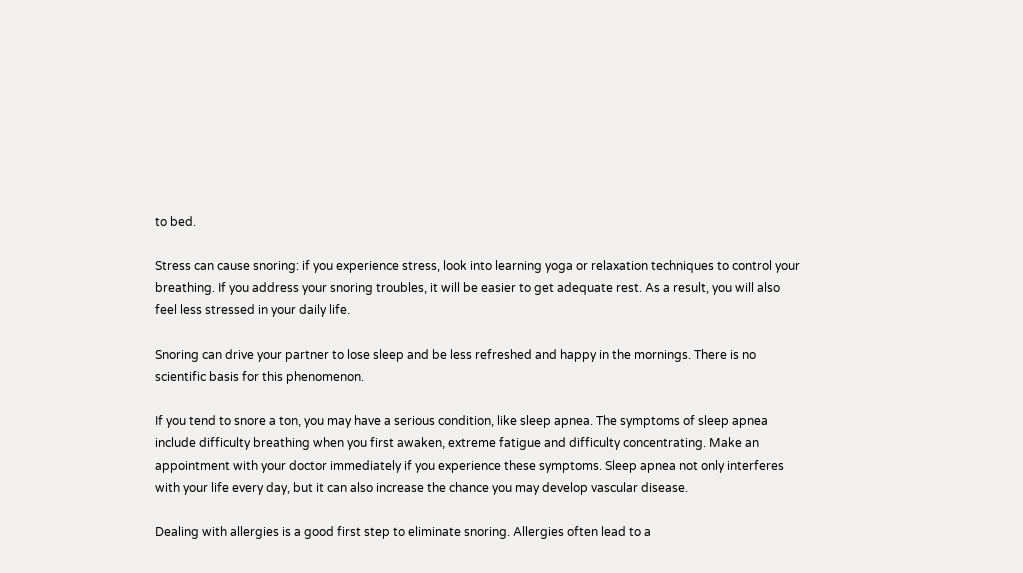to bed.

Stress can cause snoring: if you experience stress, look into learning yoga or relaxation techniques to control your breathing. If you address your snoring troubles, it will be easier to get adequate rest. As a result, you will also feel less stressed in your daily life.

Snoring can drive your partner to lose sleep and be less refreshed and happy in the mornings. There is no scientific basis for this phenomenon.

If you tend to snore a ton, you may have a serious condition, like sleep apnea. The symptoms of sleep apnea include difficulty breathing when you first awaken, extreme fatigue and difficulty concentrating. Make an appointment with your doctor immediately if you experience these symptoms. Sleep apnea not only interferes with your life every day, but it can also increase the chance you may develop vascular disease.

Dealing with allergies is a good first step to eliminate snoring. Allergies often lead to a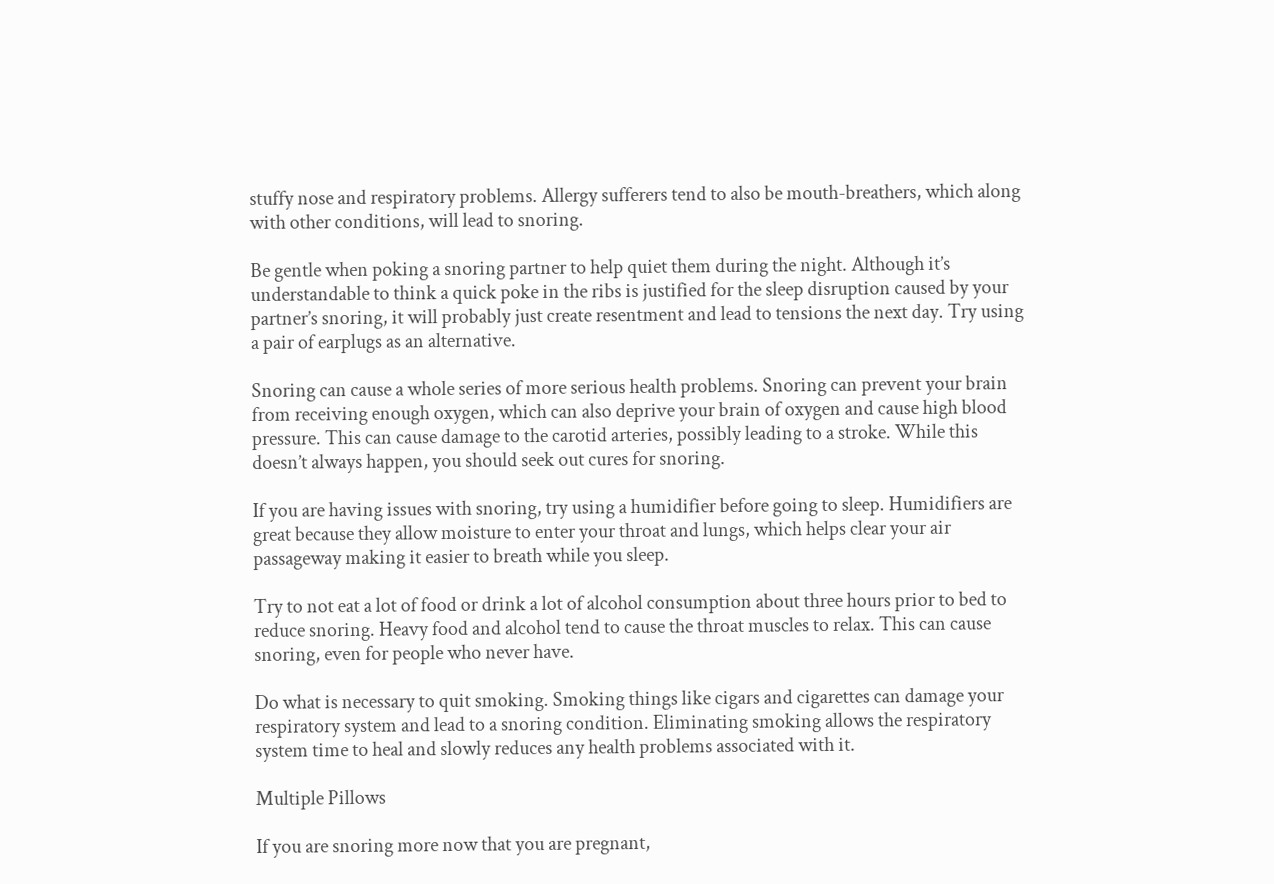stuffy nose and respiratory problems. Allergy sufferers tend to also be mouth-breathers, which along with other conditions, will lead to snoring.

Be gentle when poking a snoring partner to help quiet them during the night. Although it’s understandable to think a quick poke in the ribs is justified for the sleep disruption caused by your partner’s snoring, it will probably just create resentment and lead to tensions the next day. Try using a pair of earplugs as an alternative.

Snoring can cause a whole series of more serious health problems. Snoring can prevent your brain from receiving enough oxygen, which can also deprive your brain of oxygen and cause high blood pressure. This can cause damage to the carotid arteries, possibly leading to a stroke. While this doesn’t always happen, you should seek out cures for snoring.

If you are having issues with snoring, try using a humidifier before going to sleep. Humidifiers are great because they allow moisture to enter your throat and lungs, which helps clear your air passageway making it easier to breath while you sleep.

Try to not eat a lot of food or drink a lot of alcohol consumption about three hours prior to bed to reduce snoring. Heavy food and alcohol tend to cause the throat muscles to relax. This can cause snoring, even for people who never have.

Do what is necessary to quit smoking. Smoking things like cigars and cigarettes can damage your respiratory system and lead to a snoring condition. Eliminating smoking allows the respiratory system time to heal and slowly reduces any health problems associated with it.

Multiple Pillows

If you are snoring more now that you are pregnant,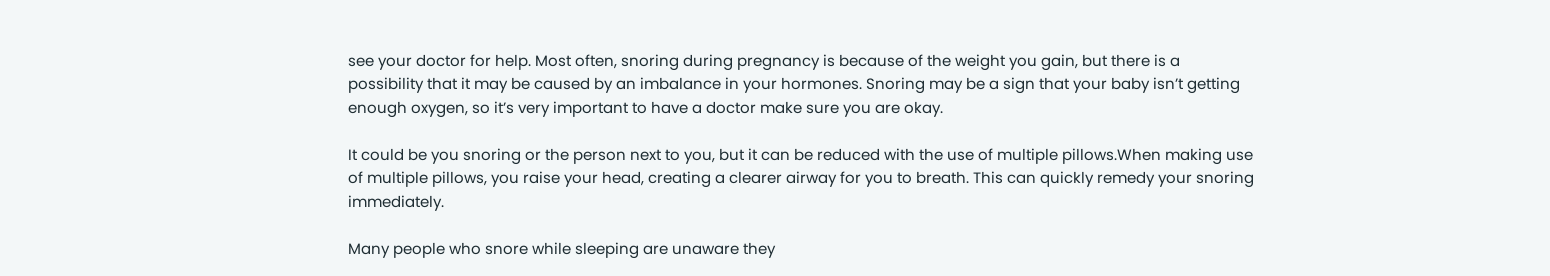see your doctor for help. Most often, snoring during pregnancy is because of the weight you gain, but there is a possibility that it may be caused by an imbalance in your hormones. Snoring may be a sign that your baby isn’t getting enough oxygen, so it’s very important to have a doctor make sure you are okay.

It could be you snoring or the person next to you, but it can be reduced with the use of multiple pillows.When making use of multiple pillows, you raise your head, creating a clearer airway for you to breath. This can quickly remedy your snoring immediately.

Many people who snore while sleeping are unaware they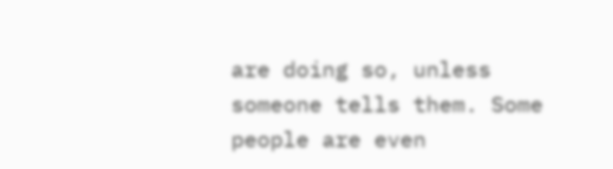are doing so, unless someone tells them. Some people are even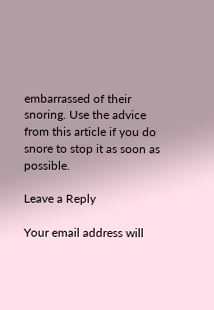embarrassed of their snoring. Use the advice from this article if you do snore to stop it as soon as possible.

Leave a Reply

Your email address will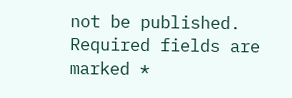not be published. Required fields are marked *